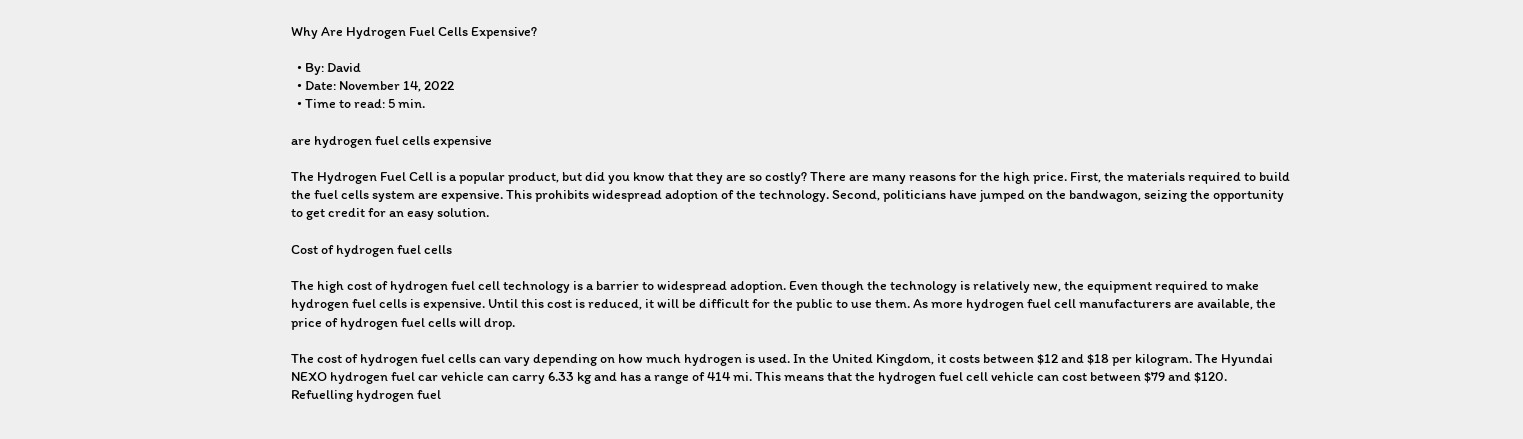Why Are Hydrogen Fuel Cells Expensive?

  • By: David
  • Date: November 14, 2022
  • Time to read: 5 min.

are hydrogen fuel cells expensive

The Hydrogen Fuel Cell is a popular product, but did you know that they are so costly? There are many reasons for the high price. First, the materials required to build the fuel cells system are expensive. This prohibits widespread adoption of the technology. Second, politicians have jumped on the bandwagon, seizing the opportunity to get credit for an easy solution.

Cost of hydrogen fuel cells

The high cost of hydrogen fuel cell technology is a barrier to widespread adoption. Even though the technology is relatively new, the equipment required to make hydrogen fuel cells is expensive. Until this cost is reduced, it will be difficult for the public to use them. As more hydrogen fuel cell manufacturers are available, the price of hydrogen fuel cells will drop.

The cost of hydrogen fuel cells can vary depending on how much hydrogen is used. In the United Kingdom, it costs between $12 and $18 per kilogram. The Hyundai NEXO hydrogen fuel car vehicle can carry 6.33 kg and has a range of 414 mi. This means that the hydrogen fuel cell vehicle can cost between $79 and $120. Refuelling hydrogen fuel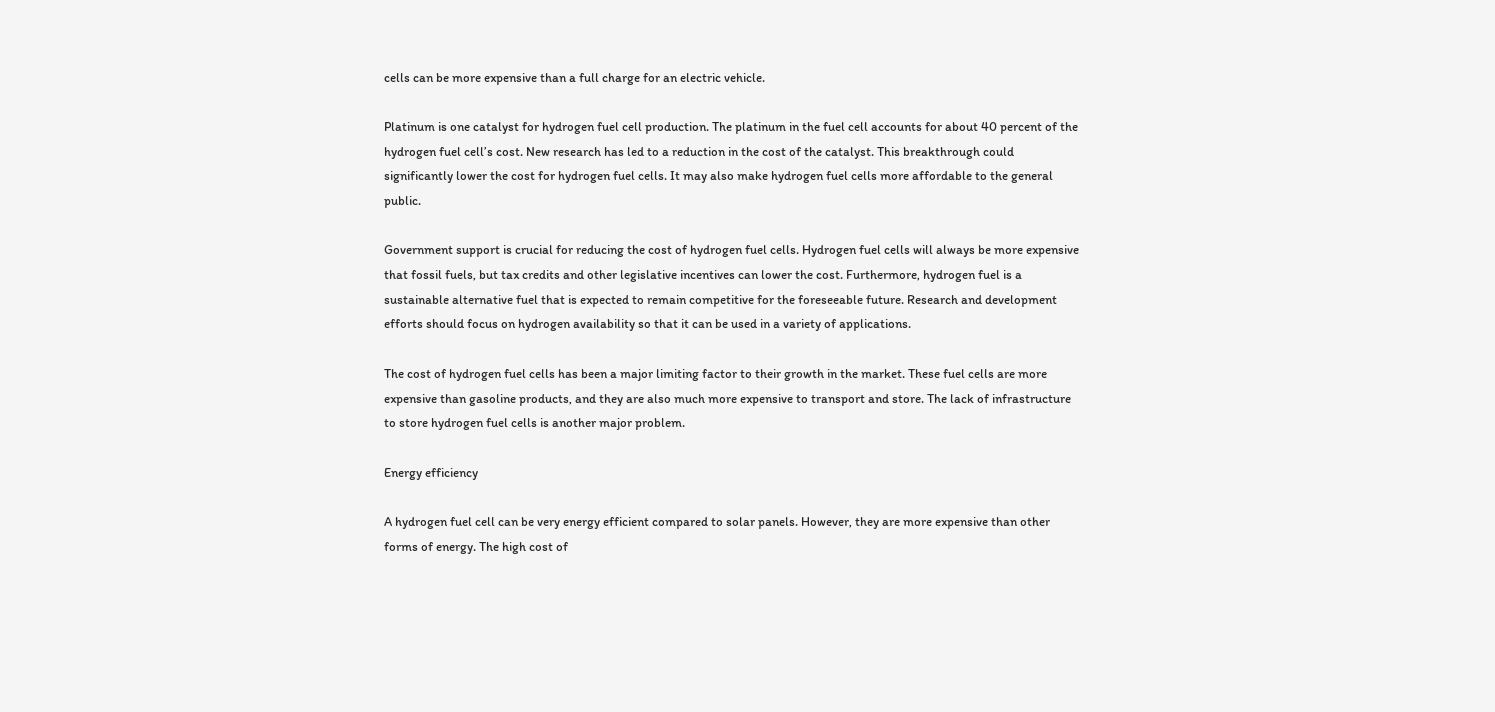cells can be more expensive than a full charge for an electric vehicle.

Platinum is one catalyst for hydrogen fuel cell production. The platinum in the fuel cell accounts for about 40 percent of the hydrogen fuel cell’s cost. New research has led to a reduction in the cost of the catalyst. This breakthrough could significantly lower the cost for hydrogen fuel cells. It may also make hydrogen fuel cells more affordable to the general public.

Government support is crucial for reducing the cost of hydrogen fuel cells. Hydrogen fuel cells will always be more expensive that fossil fuels, but tax credits and other legislative incentives can lower the cost. Furthermore, hydrogen fuel is a sustainable alternative fuel that is expected to remain competitive for the foreseeable future. Research and development efforts should focus on hydrogen availability so that it can be used in a variety of applications.

The cost of hydrogen fuel cells has been a major limiting factor to their growth in the market. These fuel cells are more expensive than gasoline products, and they are also much more expensive to transport and store. The lack of infrastructure to store hydrogen fuel cells is another major problem.

Energy efficiency

A hydrogen fuel cell can be very energy efficient compared to solar panels. However, they are more expensive than other forms of energy. The high cost of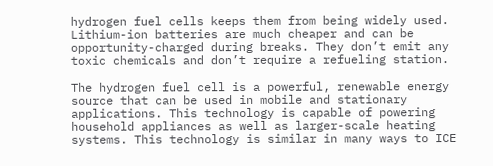hydrogen fuel cells keeps them from being widely used. Lithium-ion batteries are much cheaper and can be opportunity-charged during breaks. They don’t emit any toxic chemicals and don’t require a refueling station.

The hydrogen fuel cell is a powerful, renewable energy source that can be used in mobile and stationary applications. This technology is capable of powering household appliances as well as larger-scale heating systems. This technology is similar in many ways to ICE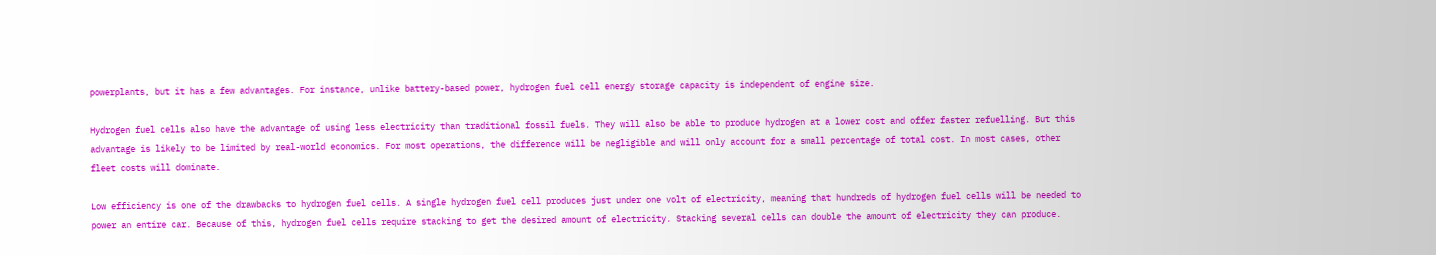powerplants, but it has a few advantages. For instance, unlike battery-based power, hydrogen fuel cell energy storage capacity is independent of engine size.

Hydrogen fuel cells also have the advantage of using less electricity than traditional fossil fuels. They will also be able to produce hydrogen at a lower cost and offer faster refuelling. But this advantage is likely to be limited by real-world economics. For most operations, the difference will be negligible and will only account for a small percentage of total cost. In most cases, other fleet costs will dominate.

Low efficiency is one of the drawbacks to hydrogen fuel cells. A single hydrogen fuel cell produces just under one volt of electricity, meaning that hundreds of hydrogen fuel cells will be needed to power an entire car. Because of this, hydrogen fuel cells require stacking to get the desired amount of electricity. Stacking several cells can double the amount of electricity they can produce.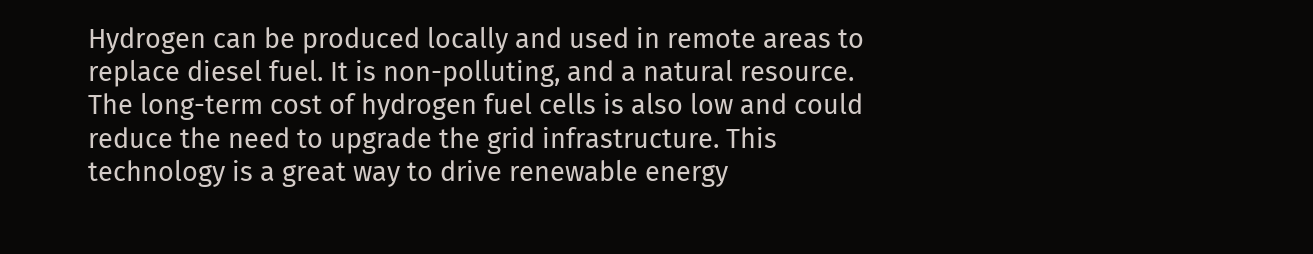Hydrogen can be produced locally and used in remote areas to replace diesel fuel. It is non-polluting, and a natural resource. The long-term cost of hydrogen fuel cells is also low and could reduce the need to upgrade the grid infrastructure. This technology is a great way to drive renewable energy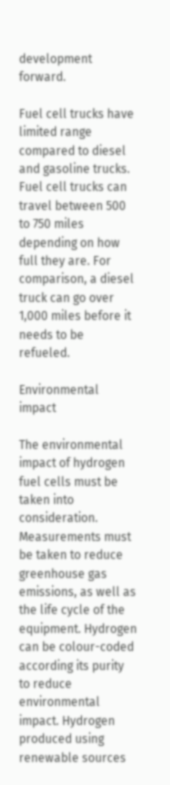development forward.

Fuel cell trucks have limited range compared to diesel and gasoline trucks. Fuel cell trucks can travel between 500 to 750 miles depending on how full they are. For comparison, a diesel truck can go over 1,000 miles before it needs to be refueled.

Environmental impact

The environmental impact of hydrogen fuel cells must be taken into consideration. Measurements must be taken to reduce greenhouse gas emissions, as well as the life cycle of the equipment. Hydrogen can be colour-coded according its purity to reduce environmental impact. Hydrogen produced using renewable sources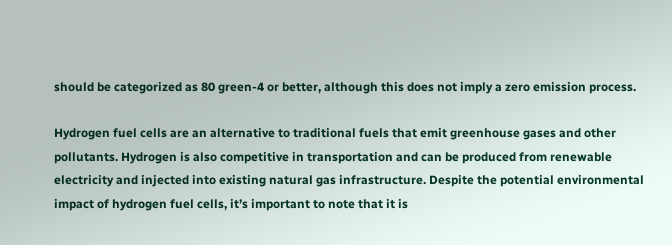should be categorized as 80 green-4 or better, although this does not imply a zero emission process.

Hydrogen fuel cells are an alternative to traditional fuels that emit greenhouse gases and other pollutants. Hydrogen is also competitive in transportation and can be produced from renewable electricity and injected into existing natural gas infrastructure. Despite the potential environmental impact of hydrogen fuel cells, it’s important to note that it is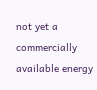not yet a commercially available energy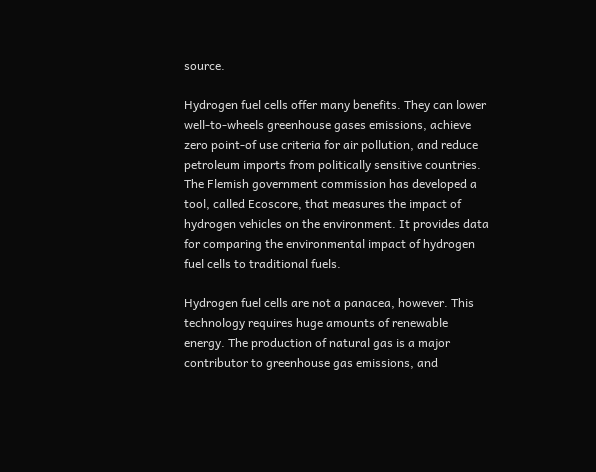source.

Hydrogen fuel cells offer many benefits. They can lower well-to-wheels greenhouse gases emissions, achieve zero point-of use criteria for air pollution, and reduce petroleum imports from politically sensitive countries. The Flemish government commission has developed a tool, called Ecoscore, that measures the impact of hydrogen vehicles on the environment. It provides data for comparing the environmental impact of hydrogen fuel cells to traditional fuels.

Hydrogen fuel cells are not a panacea, however. This technology requires huge amounts of renewable energy. The production of natural gas is a major contributor to greenhouse gas emissions, and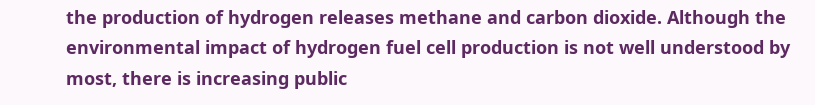the production of hydrogen releases methane and carbon dioxide. Although the environmental impact of hydrogen fuel cell production is not well understood by most, there is increasing public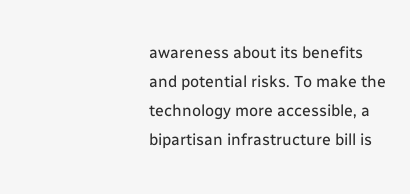awareness about its benefits and potential risks. To make the technology more accessible, a bipartisan infrastructure bill is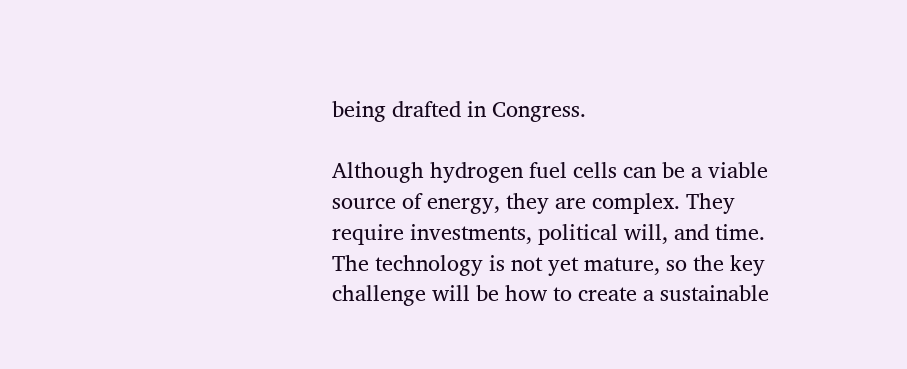being drafted in Congress.

Although hydrogen fuel cells can be a viable source of energy, they are complex. They require investments, political will, and time. The technology is not yet mature, so the key challenge will be how to create a sustainable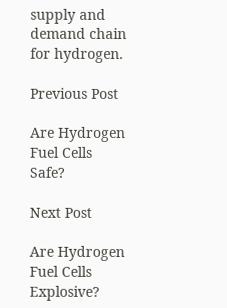supply and demand chain for hydrogen.

Previous Post

Are Hydrogen Fuel Cells Safe?

Next Post

Are Hydrogen Fuel Cells Explosive?